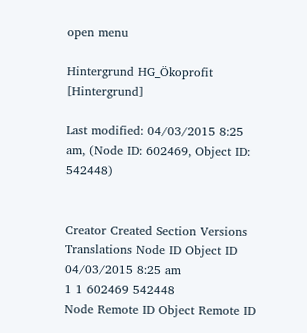open menu

Hintergrund HG_Ökoprofit [Hintergrund]

Last modified: 04/03/2015 8:25 am, (Node ID: 602469, Object ID: 542448)


Creator Created Section Versions Translations Node ID Object ID
04/03/2015 8:25 am
1 1 602469 542448
Node Remote ID Object Remote ID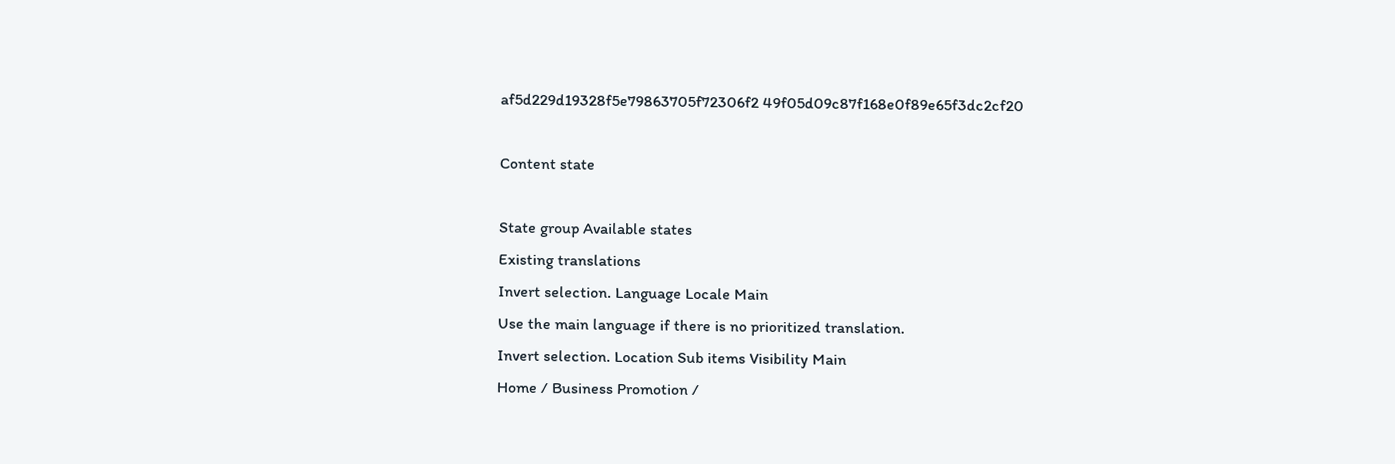af5d229d19328f5e79863705f72306f2 49f05d09c87f168e0f89e65f3dc2cf20

Content state

State group Available states
Existing translations
Invert selection. Language Locale Main
Use the main language if there is no prioritized translation.
Invert selection. Location Sub items Visibility Main
Home / Business Promotion /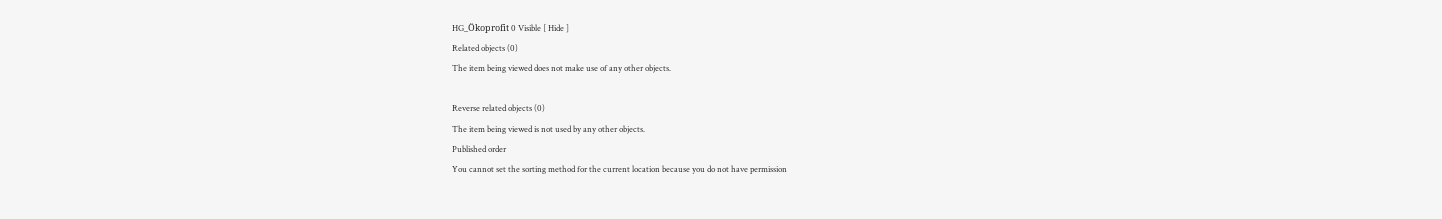HG_Ökoprofit 0 Visible [ Hide ]
Related objects (0)
The item being viewed does not make use of any other objects.

Reverse related objects (0)
The item being viewed is not used by any other objects.
Published order
You cannot set the sorting method for the current location because you do not have permission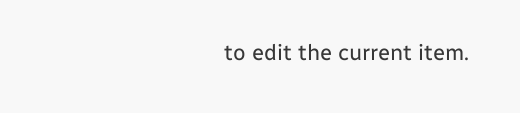to edit the current item.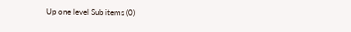Up one level Sub items (0)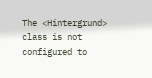The <Hintergrund> class is not configured to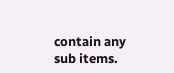contain any sub items.